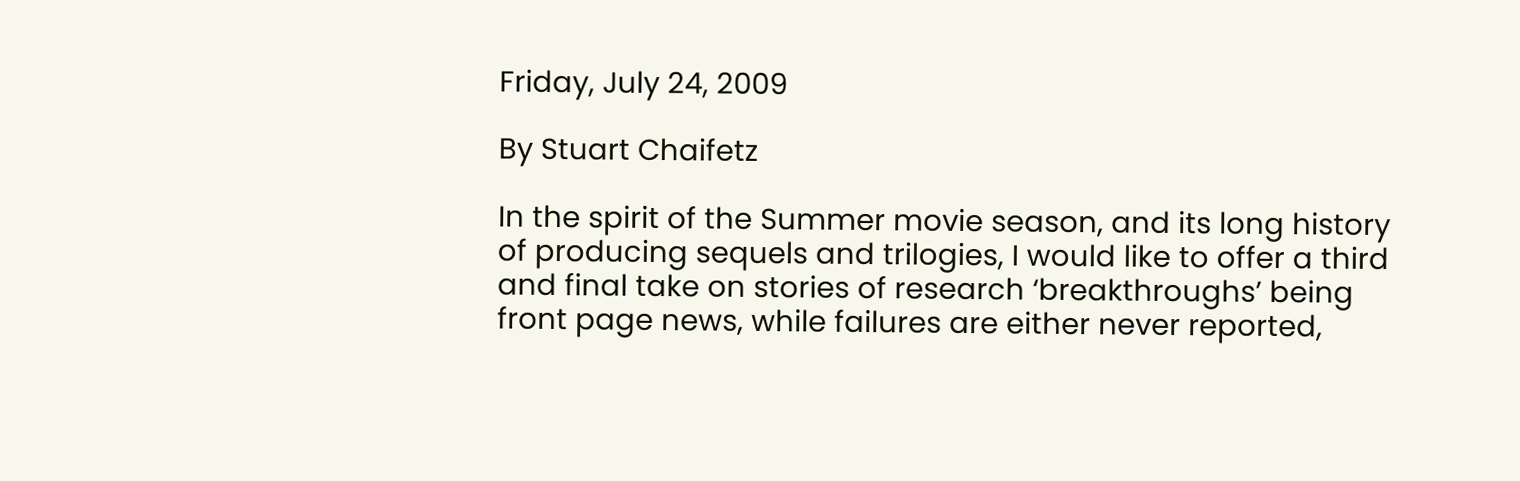Friday, July 24, 2009

By Stuart Chaifetz

In the spirit of the Summer movie season, and its long history of producing sequels and trilogies, I would like to offer a third and final take on stories of research ‘breakthroughs’ being front page news, while failures are either never reported,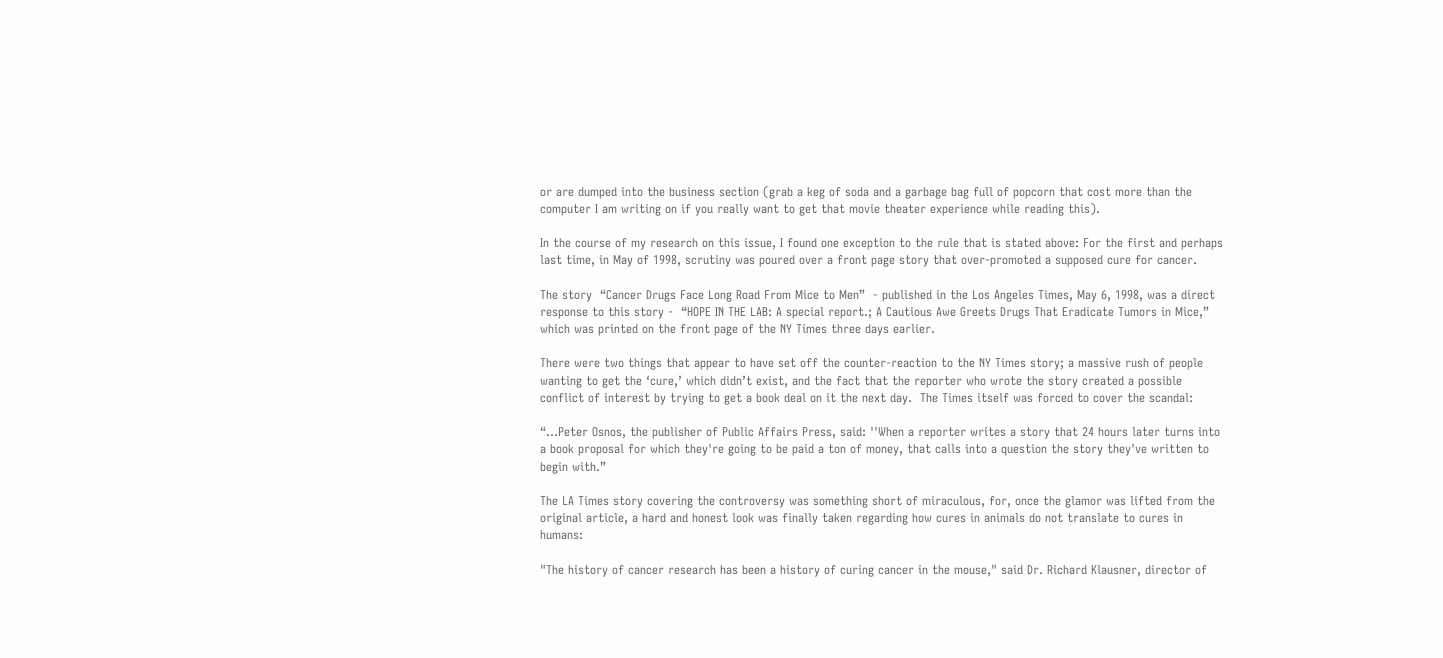or are dumped into the business section (grab a keg of soda and a garbage bag full of popcorn that cost more than the computer I am writing on if you really want to get that movie theater experience while reading this).

In the course of my research on this issue, I found one exception to the rule that is stated above: For the first and perhaps last time, in May of 1998, scrutiny was poured over a front page story that over-promoted a supposed cure for cancer.

The story  “Cancer Drugs Face Long Road From Mice to Men”  - published in the Los Angeles Times, May 6, 1998, was a direct response to this story -  “HOPE IN THE LAB: A special report.; A Cautious Awe Greets Drugs That Eradicate Tumors in Mice,”  which was printed on the front page of the NY Times three days earlier.

There were two things that appear to have set off the counter-reaction to the NY Times story; a massive rush of people wanting to get the ‘cure,’ which didn’t exist, and the fact that the reporter who wrote the story created a possible conflict of interest by trying to get a book deal on it the next day.  The Times itself was forced to cover the scandal:

“...Peter Osnos, the publisher of Public Affairs Press, said: ''When a reporter writes a story that 24 hours later turns into a book proposal for which they're going to be paid a ton of money, that calls into a question the story they've written to begin with.”

The LA Times story covering the controversy was something short of miraculous, for, once the glamor was lifted from the original article, a hard and honest look was finally taken regarding how cures in animals do not translate to cures in humans:

"The history of cancer research has been a history of curing cancer in the mouse," said Dr. Richard Klausner, director of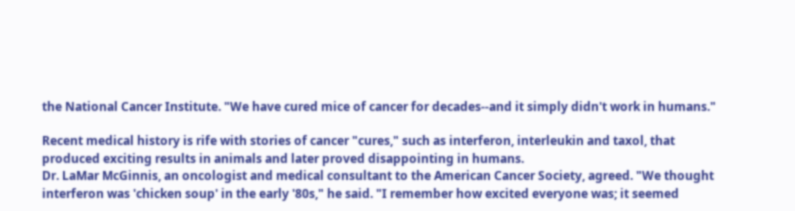the National Cancer Institute. "We have cured mice of cancer for decades--and it simply didn't work in humans."

Recent medical history is rife with stories of cancer "cures," such as interferon, interleukin and taxol, that produced exciting results in animals and later proved disappointing in humans.
Dr. LaMar McGinnis, an oncologist and medical consultant to the American Cancer Society, agreed. "We thought interferon was 'chicken soup' in the early '80s," he said. "I remember how excited everyone was; it seemed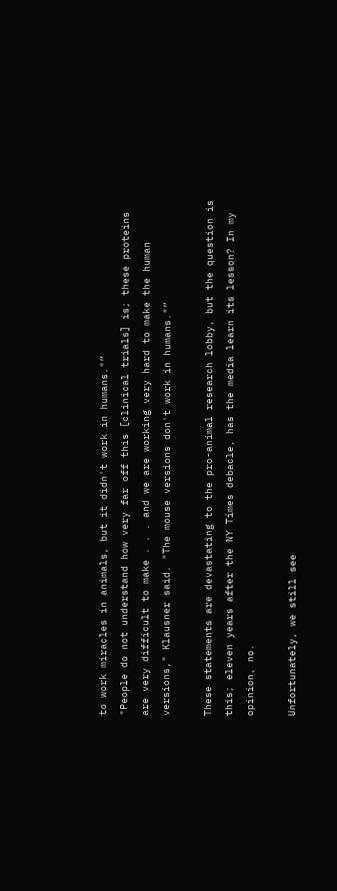to work miracles in animals, but it didn't work in humans."”
"People do not understand how very far off this [clinical trials] is; these proteins are very difficult to make . . . and we are working very hard to make the human versions," Klausner said. "The mouse versions don't work in humans."”

These statements are devastating to the pro-animal research lobby, but the question is this; eleven years after the NY Times debacle, has the media learn its lesson? In my opinion, no.

Unfortunately, we still see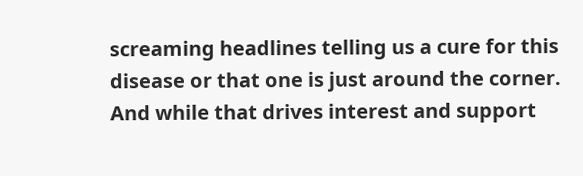screaming headlines telling us a cure for this disease or that one is just around the corner. And while that drives interest and support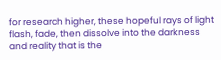for research higher, these hopeful rays of light flash, fade, then dissolve into the darkness and reality that is the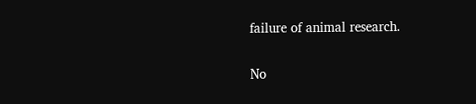failure of animal research.

No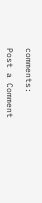comments:

Post a Comment